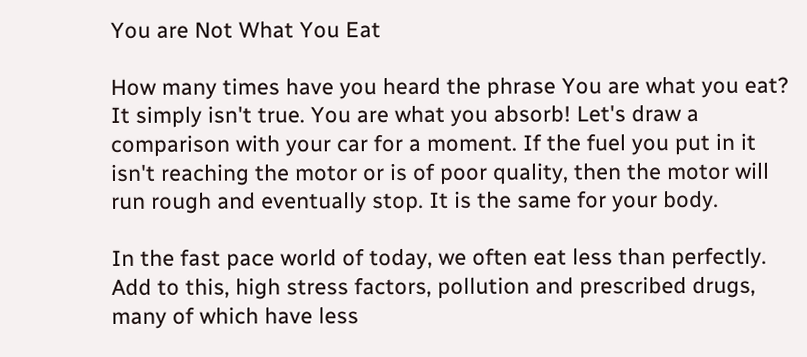You are Not What You Eat

How many times have you heard the phrase You are what you eat? It simply isn't true. You are what you absorb! Let's draw a comparison with your car for a moment. If the fuel you put in it isn't reaching the motor or is of poor quality, then the motor will run rough and eventually stop. It is the same for your body.

In the fast pace world of today, we often eat less than perfectly. Add to this, high stress factors, pollution and prescribed drugs, many of which have less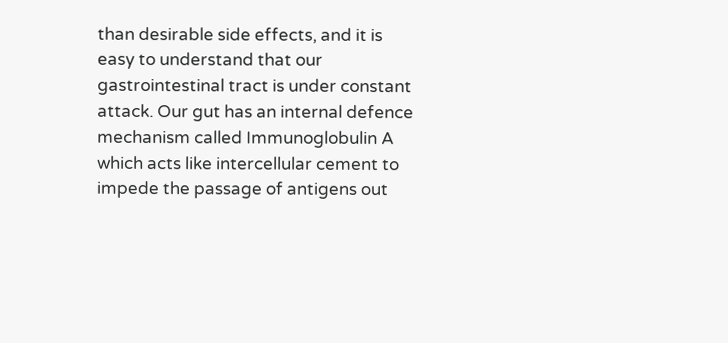than desirable side effects, and it is easy to understand that our gastrointestinal tract is under constant attack. Our gut has an internal defence mechanism called Immunoglobulin A which acts like intercellular cement to impede the passage of antigens out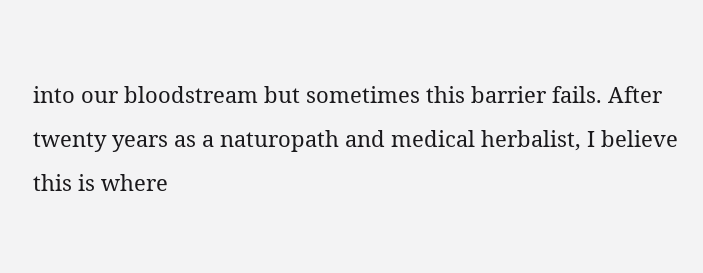into our bloodstream but sometimes this barrier fails. After twenty years as a naturopath and medical herbalist, I believe this is where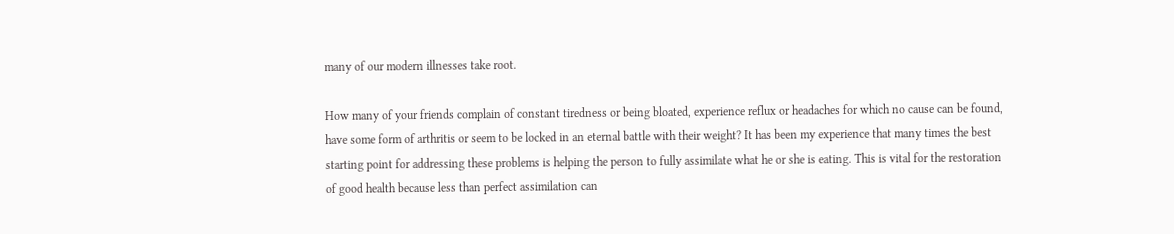many of our modern illnesses take root.

How many of your friends complain of constant tiredness or being bloated, experience reflux or headaches for which no cause can be found, have some form of arthritis or seem to be locked in an eternal battle with their weight? It has been my experience that many times the best starting point for addressing these problems is helping the person to fully assimilate what he or she is eating. This is vital for the restoration of good health because less than perfect assimilation can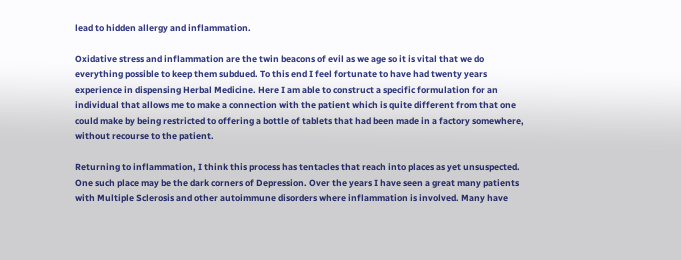lead to hidden allergy and inflammation.

Oxidative stress and inflammation are the twin beacons of evil as we age so it is vital that we do everything possible to keep them subdued. To this end I feel fortunate to have had twenty years experience in dispensing Herbal Medicine. Here I am able to construct a specific formulation for an individual that allows me to make a connection with the patient which is quite different from that one could make by being restricted to offering a bottle of tablets that had been made in a factory somewhere, without recourse to the patient.

Returning to inflammation, I think this process has tentacles that reach into places as yet unsuspected. One such place may be the dark corners of Depression. Over the years I have seen a great many patients with Multiple Sclerosis and other autoimmune disorders where inflammation is involved. Many have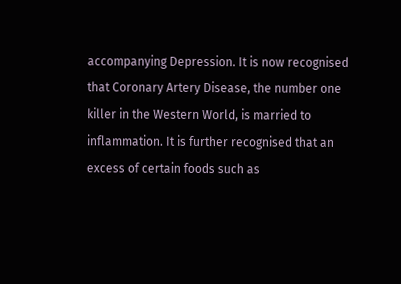accompanying Depression. It is now recognised that Coronary Artery Disease, the number one killer in the Western World, is married to inflammation. It is further recognised that an excess of certain foods such as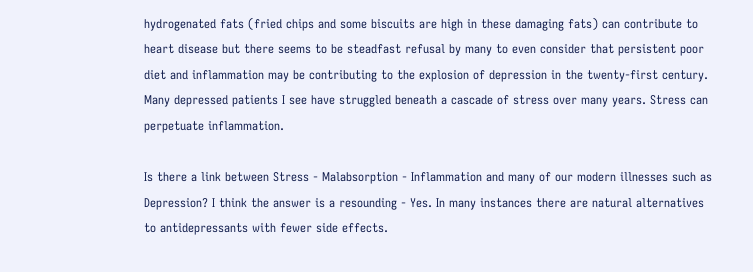hydrogenated fats (fried chips and some biscuits are high in these damaging fats) can contribute to heart disease but there seems to be steadfast refusal by many to even consider that persistent poor diet and inflammation may be contributing to the explosion of depression in the twenty-first century. Many depressed patients I see have struggled beneath a cascade of stress over many years. Stress can perpetuate inflammation.

Is there a link between Stress - Malabsorption - Inflammation and many of our modern illnesses such as Depression? I think the answer is a resounding - Yes. In many instances there are natural alternatives to antidepressants with fewer side effects.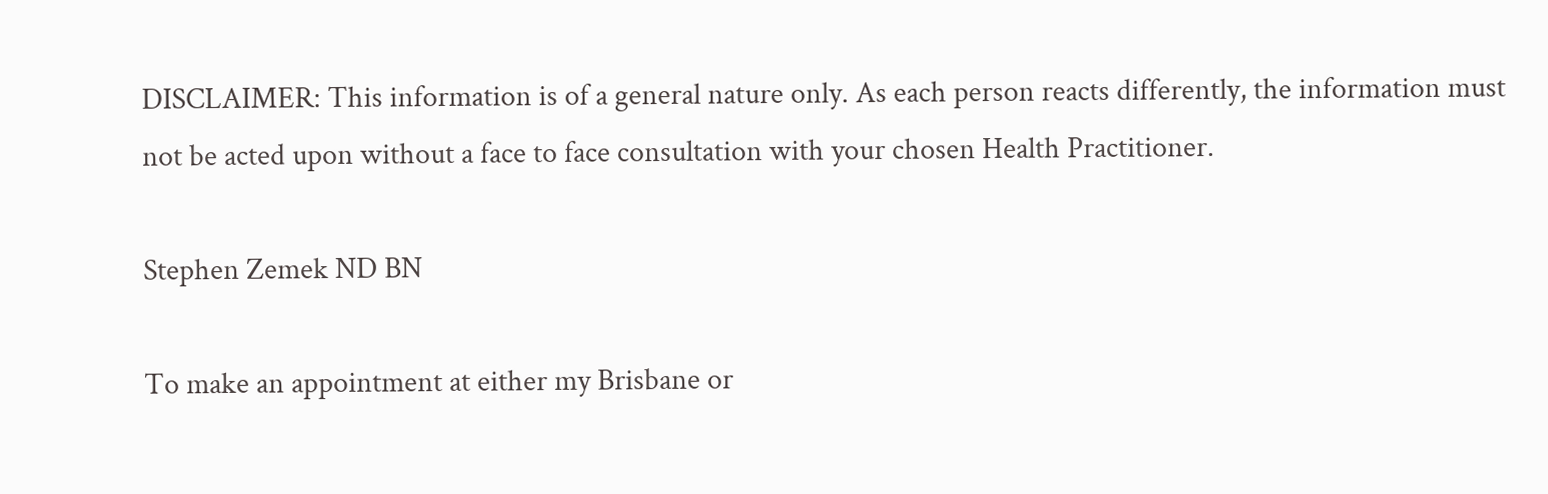DISCLAIMER: This information is of a general nature only. As each person reacts differently, the information must not be acted upon without a face to face consultation with your chosen Health Practitioner.

Stephen Zemek ND BN

To make an appointment at either my Brisbane or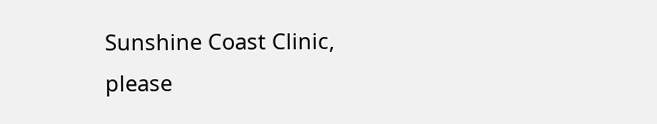Sunshine Coast Clinic, please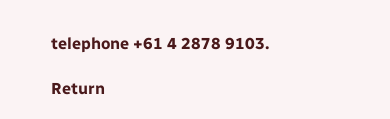telephone +61 4 2878 9103.

Return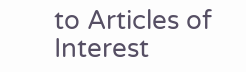to Articles of Interest